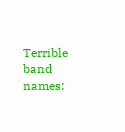Terrible band names: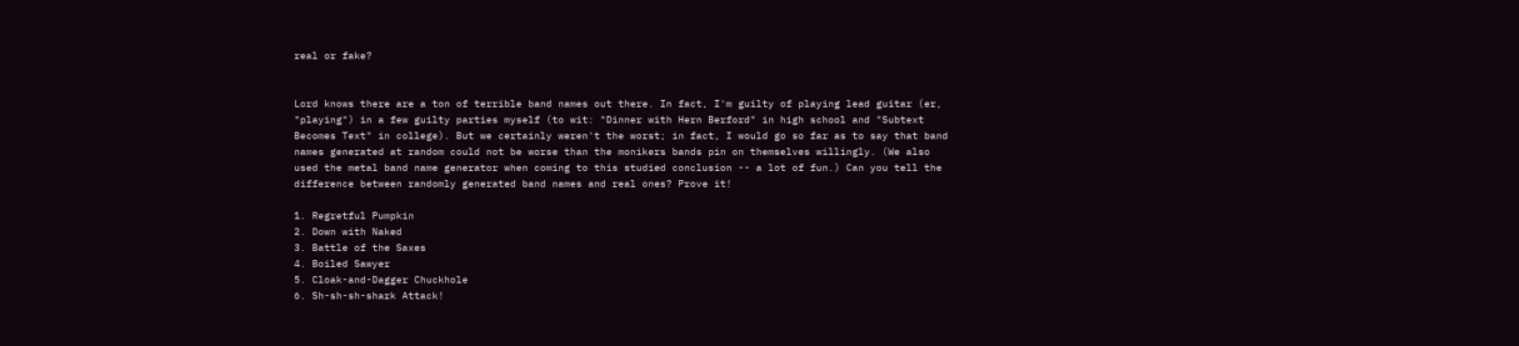real or fake?


Lord knows there are a ton of terrible band names out there. In fact, I'm guilty of playing lead guitar (er, "playing") in a few guilty parties myself (to wit: "Dinner with Hern Berford" in high school and "Subtext Becomes Text" in college). But we certainly weren't the worst; in fact, I would go so far as to say that band names generated at random could not be worse than the monikers bands pin on themselves willingly. (We also used the metal band name generator when coming to this studied conclusion -- a lot of fun.) Can you tell the difference between randomly generated band names and real ones? Prove it!

1. Regretful Pumpkin
2. Down with Naked
3. Battle of the Saxes
4. Boiled Sawyer
5. Cloak-and-Dagger Chuckhole
6. Sh-sh-sh-shark Attack!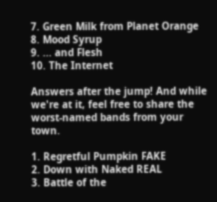7. Green Milk from Planet Orange
8. Mood Syrup
9. ... and Flesh
10. The Internet

Answers after the jump! And while we're at it, feel free to share the worst-named bands from your town.

1. Regretful Pumpkin FAKE
2. Down with Naked REAL
3. Battle of the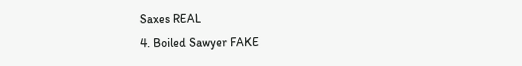Saxes REAL
4. Boiled Sawyer FAKE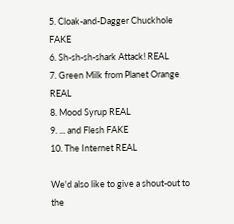5. Cloak-and-Dagger Chuckhole FAKE
6. Sh-sh-sh-shark Attack! REAL
7. Green Milk from Planet Orange REAL
8. Mood Syrup REAL
9. ... and Flesh FAKE
10. The Internet REAL

We'd also like to give a shout-out to the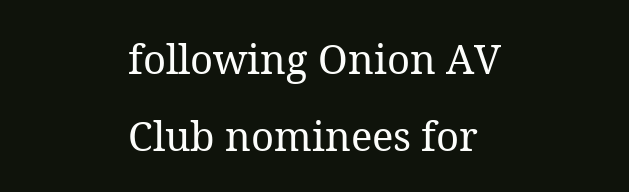following Onion AV Club nominees for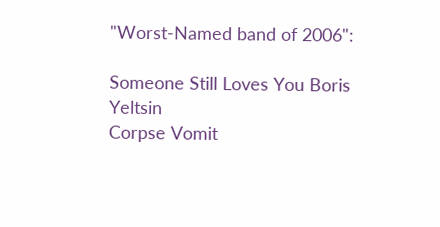"Worst-Named band of 2006":

Someone Still Loves You Boris Yeltsin
Corpse Vomit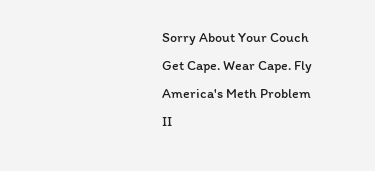Sorry About Your Couch
Get Cape. Wear Cape. Fly
America's Meth Problem II